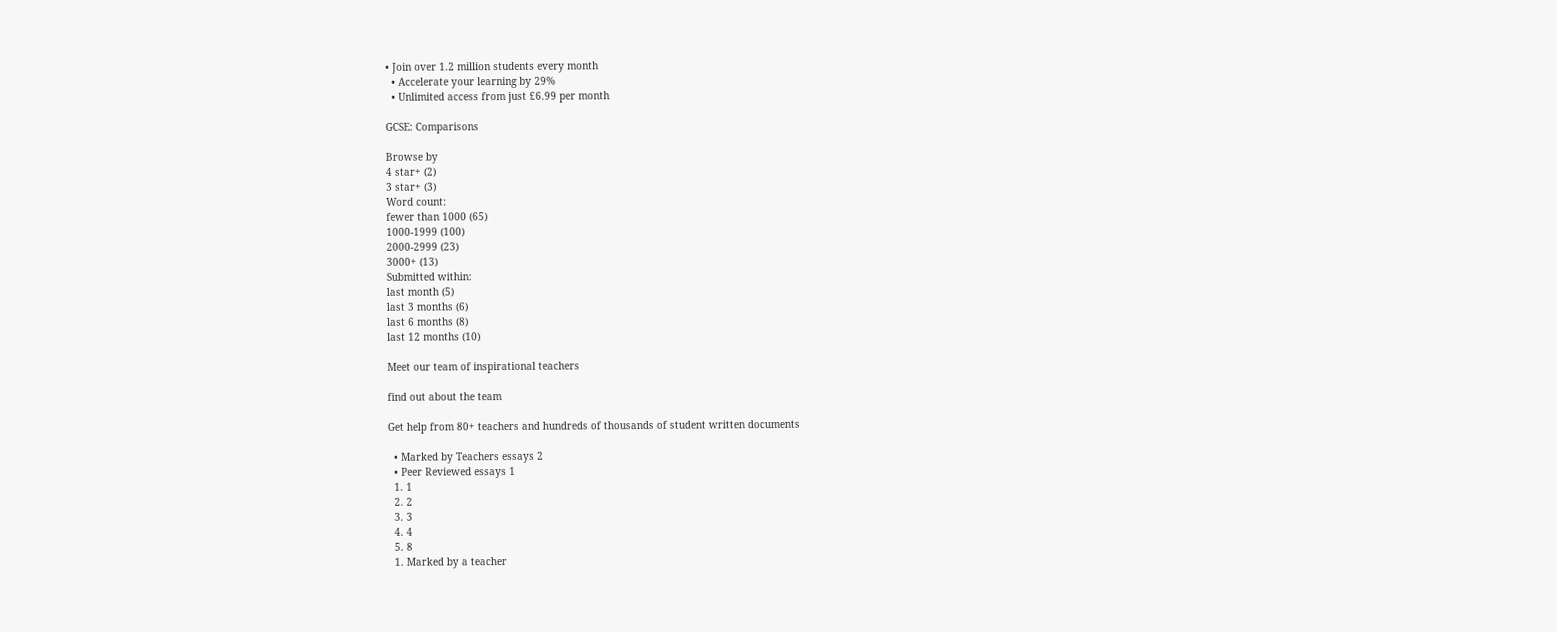• Join over 1.2 million students every month
  • Accelerate your learning by 29%
  • Unlimited access from just £6.99 per month

GCSE: Comparisons

Browse by
4 star+ (2)
3 star+ (3)
Word count:
fewer than 1000 (65)
1000-1999 (100)
2000-2999 (23)
3000+ (13)
Submitted within:
last month (5)
last 3 months (6)
last 6 months (8)
last 12 months (10)

Meet our team of inspirational teachers

find out about the team

Get help from 80+ teachers and hundreds of thousands of student written documents

  • Marked by Teachers essays 2
  • Peer Reviewed essays 1
  1. 1
  2. 2
  3. 3
  4. 4
  5. 8
  1. Marked by a teacher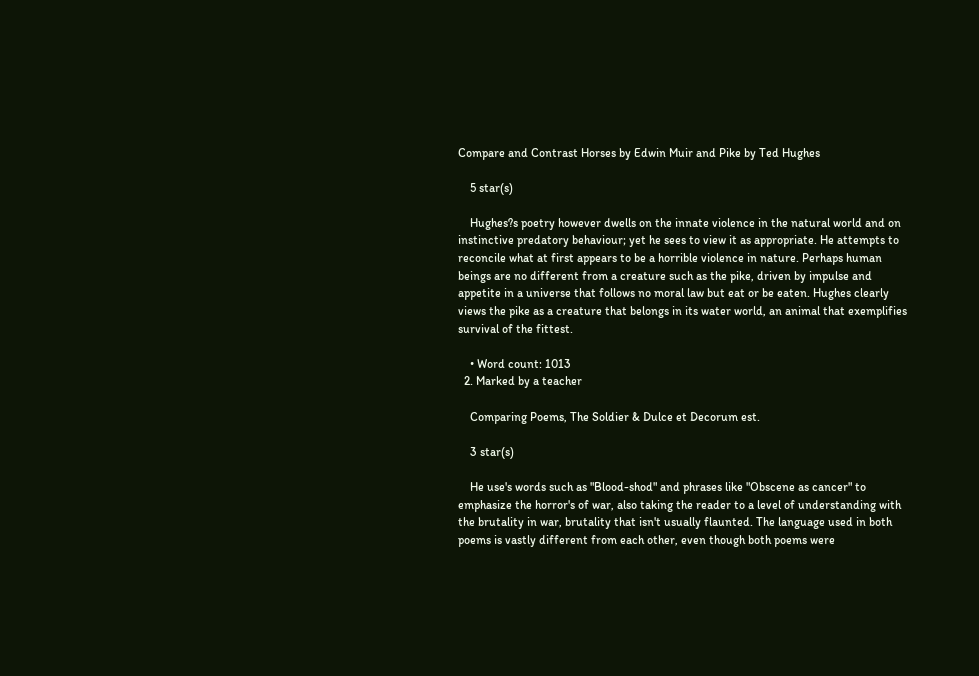Compare and Contrast Horses by Edwin Muir and Pike by Ted Hughes

    5 star(s)

    Hughes?s poetry however dwells on the innate violence in the natural world and on instinctive predatory behaviour; yet he sees to view it as appropriate. He attempts to reconcile what at first appears to be a horrible violence in nature. Perhaps human beings are no different from a creature such as the pike, driven by impulse and appetite in a universe that follows no moral law but eat or be eaten. Hughes clearly views the pike as a creature that belongs in its water world, an animal that exemplifies survival of the fittest.

    • Word count: 1013
  2. Marked by a teacher

    Comparing Poems, The Soldier & Dulce et Decorum est.

    3 star(s)

    He use's words such as "Blood-shod" and phrases like "Obscene as cancer" to emphasize the horror's of war, also taking the reader to a level of understanding with the brutality in war, brutality that isn't usually flaunted. The language used in both poems is vastly different from each other, even though both poems were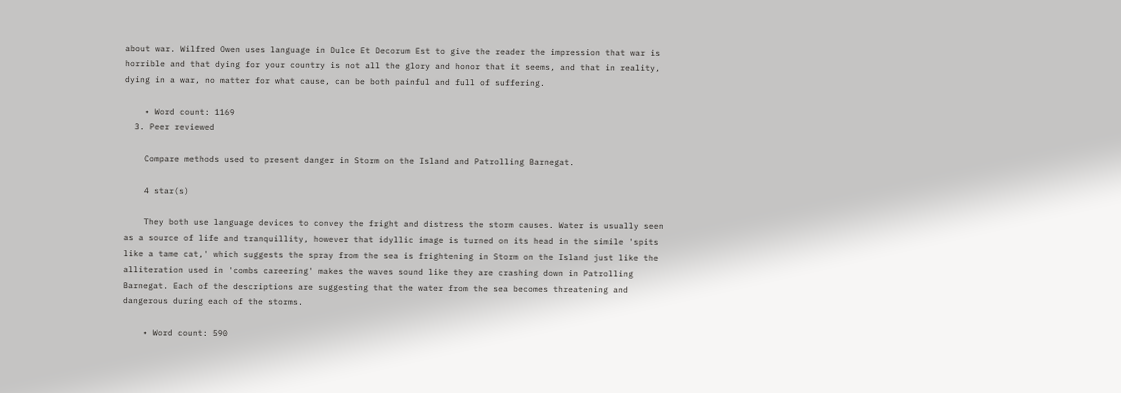about war. Wilfred Owen uses language in Dulce Et Decorum Est to give the reader the impression that war is horrible and that dying for your country is not all the glory and honor that it seems, and that in reality, dying in a war, no matter for what cause, can be both painful and full of suffering.

    • Word count: 1169
  3. Peer reviewed

    Compare methods used to present danger in Storm on the Island and Patrolling Barnegat.

    4 star(s)

    They both use language devices to convey the fright and distress the storm causes. Water is usually seen as a source of life and tranquillity, however that idyllic image is turned on its head in the simile 'spits like a tame cat,' which suggests the spray from the sea is frightening in Storm on the Island just like the alliteration used in 'combs careering' makes the waves sound like they are crashing down in Patrolling Barnegat. Each of the descriptions are suggesting that the water from the sea becomes threatening and dangerous during each of the storms.

    • Word count: 590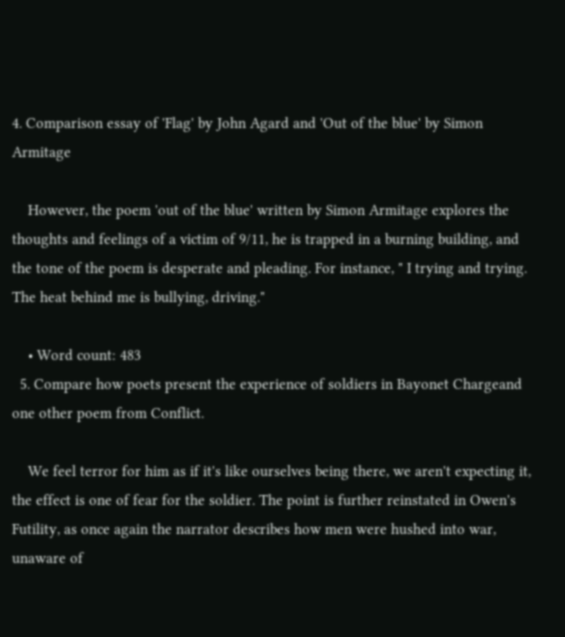4. Comparison essay of 'Flag' by John Agard and 'Out of the blue' by Simon Armitage

    However, the poem 'out of the blue' written by Simon Armitage explores the thoughts and feelings of a victim of 9/11, he is trapped in a burning building, and the tone of the poem is desperate and pleading. For instance, " I trying and trying. The heat behind me is bullying, driving."

    • Word count: 483
  5. Compare how poets present the experience of soldiers in Bayonet Chargeand one other poem from Conflict.

    We feel terror for him as if it's like ourselves being there, we aren't expecting it, the effect is one of fear for the soldier. The point is further reinstated in Owen's Futility, as once again the narrator describes how men were hushed into war, unaware of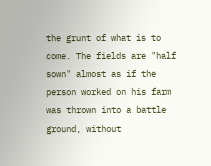the grunt of what is to come. The fields are "half sown" almost as if the person worked on his farm was thrown into a battle ground, without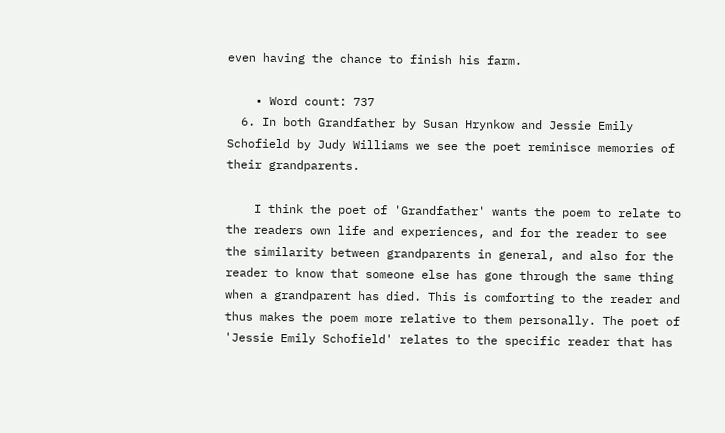even having the chance to finish his farm.

    • Word count: 737
  6. In both Grandfather by Susan Hrynkow and Jessie Emily Schofield by Judy Williams we see the poet reminisce memories of their grandparents.

    I think the poet of 'Grandfather' wants the poem to relate to the readers own life and experiences, and for the reader to see the similarity between grandparents in general, and also for the reader to know that someone else has gone through the same thing when a grandparent has died. This is comforting to the reader and thus makes the poem more relative to them personally. The poet of 'Jessie Emily Schofield' relates to the specific reader that has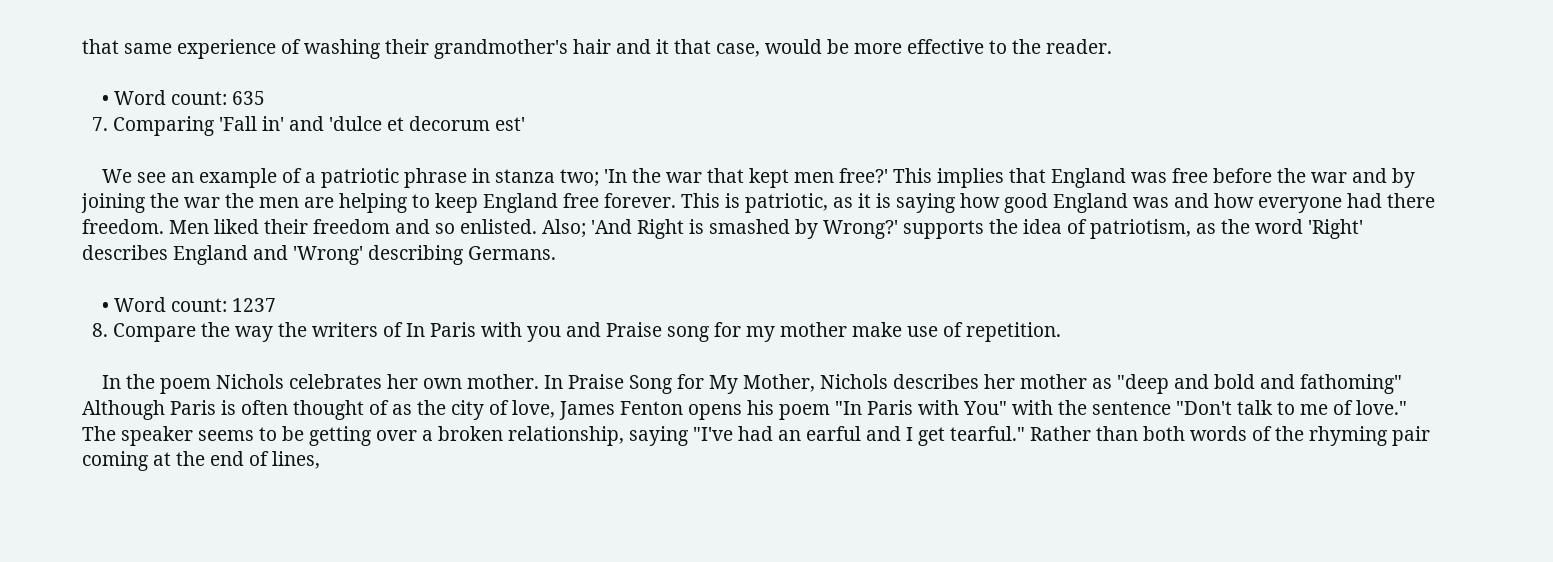that same experience of washing their grandmother's hair and it that case, would be more effective to the reader.

    • Word count: 635
  7. Comparing 'Fall in' and 'dulce et decorum est'

    We see an example of a patriotic phrase in stanza two; 'In the war that kept men free?' This implies that England was free before the war and by joining the war the men are helping to keep England free forever. This is patriotic, as it is saying how good England was and how everyone had there freedom. Men liked their freedom and so enlisted. Also; 'And Right is smashed by Wrong?' supports the idea of patriotism, as the word 'Right' describes England and 'Wrong' describing Germans.

    • Word count: 1237
  8. Compare the way the writers of In Paris with you and Praise song for my mother make use of repetition.

    In the poem Nichols celebrates her own mother. In Praise Song for My Mother, Nichols describes her mother as "deep and bold and fathoming" Although Paris is often thought of as the city of love, James Fenton opens his poem "In Paris with You" with the sentence "Don't talk to me of love." The speaker seems to be getting over a broken relationship, saying "I've had an earful and I get tearful." Rather than both words of the rhyming pair coming at the end of lines,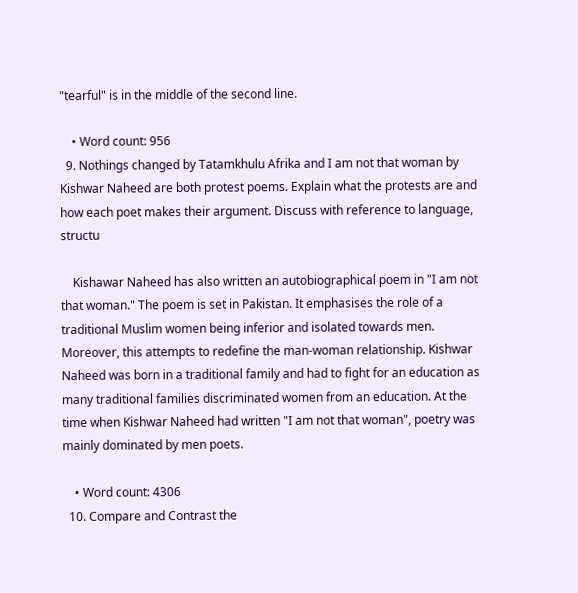"tearful" is in the middle of the second line.

    • Word count: 956
  9. Nothings changed by Tatamkhulu Afrika and I am not that woman by Kishwar Naheed are both protest poems. Explain what the protests are and how each poet makes their argument. Discuss with reference to language, structu

    Kishawar Naheed has also written an autobiographical poem in "I am not that woman." The poem is set in Pakistan. It emphasises the role of a traditional Muslim women being inferior and isolated towards men. Moreover, this attempts to redefine the man-woman relationship. Kishwar Naheed was born in a traditional family and had to fight for an education as many traditional families discriminated women from an education. At the time when Kishwar Naheed had written "I am not that woman", poetry was mainly dominated by men poets.

    • Word count: 4306
  10. Compare and Contrast the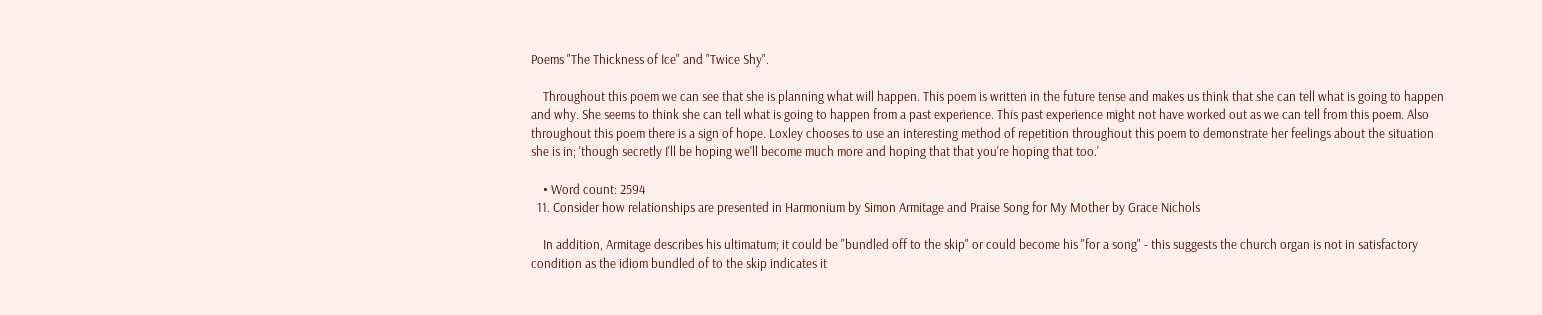Poems "The Thickness of Ice" and "Twice Shy".

    Throughout this poem we can see that she is planning what will happen. This poem is written in the future tense and makes us think that she can tell what is going to happen and why. She seems to think she can tell what is going to happen from a past experience. This past experience might not have worked out as we can tell from this poem. Also throughout this poem there is a sign of hope. Loxley chooses to use an interesting method of repetition throughout this poem to demonstrate her feelings about the situation she is in; 'though secretly I'll be hoping we'll become much more and hoping that that you're hoping that too.'

    • Word count: 2594
  11. Consider how relationships are presented in Harmonium by Simon Armitage and Praise Song for My Mother by Grace Nichols

    In addition, Armitage describes his ultimatum; it could be "bundled off to the skip" or could become his "for a song" - this suggests the church organ is not in satisfactory condition as the idiom bundled of to the skip indicates it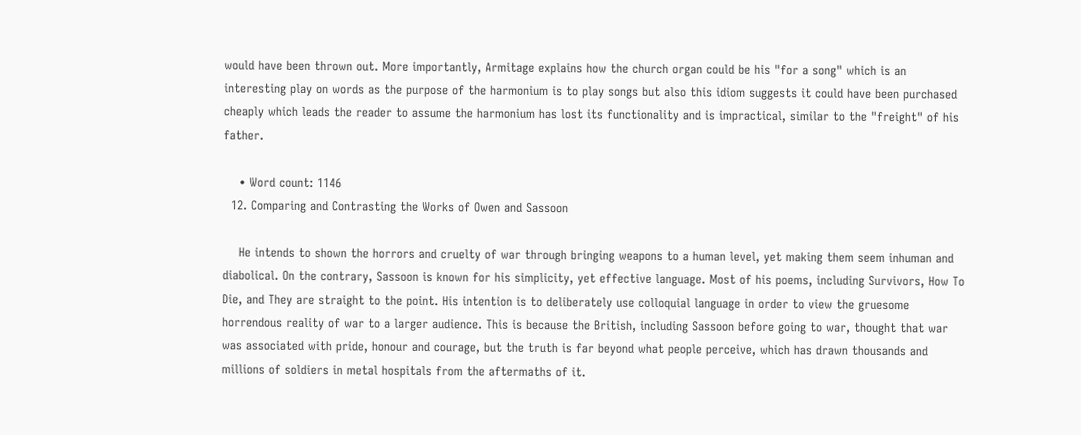would have been thrown out. More importantly, Armitage explains how the church organ could be his "for a song" which is an interesting play on words as the purpose of the harmonium is to play songs but also this idiom suggests it could have been purchased cheaply which leads the reader to assume the harmonium has lost its functionality and is impractical, similar to the "freight" of his father.

    • Word count: 1146
  12. Comparing and Contrasting the Works of Owen and Sassoon

    He intends to shown the horrors and cruelty of war through bringing weapons to a human level, yet making them seem inhuman and diabolical. On the contrary, Sassoon is known for his simplicity, yet effective language. Most of his poems, including Survivors, How To Die, and They are straight to the point. His intention is to deliberately use colloquial language in order to view the gruesome horrendous reality of war to a larger audience. This is because the British, including Sassoon before going to war, thought that war was associated with pride, honour and courage, but the truth is far beyond what people perceive, which has drawn thousands and millions of soldiers in metal hospitals from the aftermaths of it.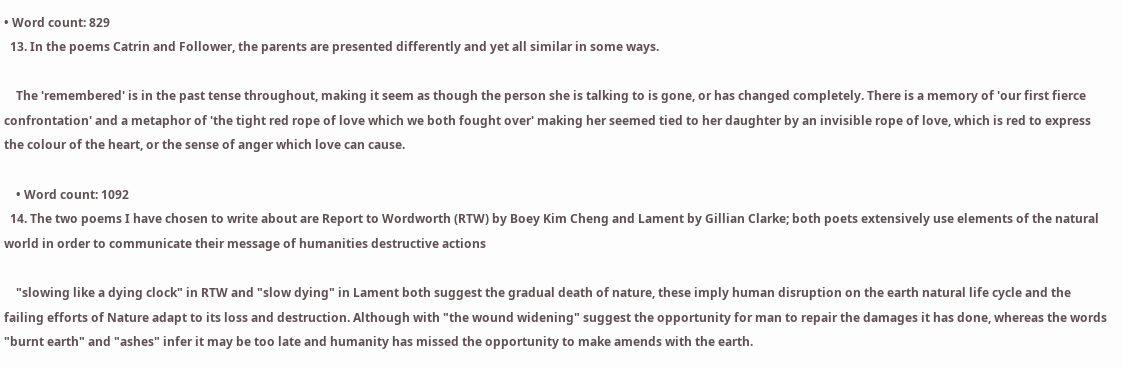• Word count: 829
  13. In the poems Catrin and Follower, the parents are presented differently and yet all similar in some ways.

    The 'remembered' is in the past tense throughout, making it seem as though the person she is talking to is gone, or has changed completely. There is a memory of 'our first fierce confrontation' and a metaphor of 'the tight red rope of love which we both fought over' making her seemed tied to her daughter by an invisible rope of love, which is red to express the colour of the heart, or the sense of anger which love can cause.

    • Word count: 1092
  14. The two poems I have chosen to write about are Report to Wordworth (RTW) by Boey Kim Cheng and Lament by Gillian Clarke; both poets extensively use elements of the natural world in order to communicate their message of humanities destructive actions

    "slowing like a dying clock" in RTW and "slow dying" in Lament both suggest the gradual death of nature, these imply human disruption on the earth natural life cycle and the failing efforts of Nature adapt to its loss and destruction. Although with "the wound widening" suggest the opportunity for man to repair the damages it has done, whereas the words "burnt earth" and "ashes" infer it may be too late and humanity has missed the opportunity to make amends with the earth.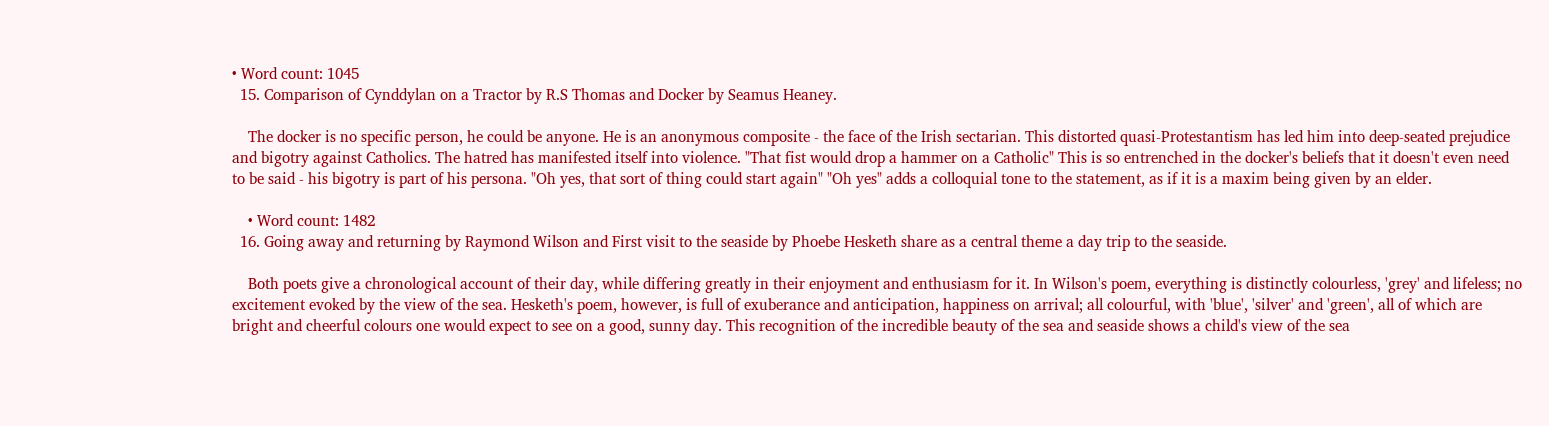• Word count: 1045
  15. Comparison of Cynddylan on a Tractor by R.S Thomas and Docker by Seamus Heaney.

    The docker is no specific person, he could be anyone. He is an anonymous composite - the face of the Irish sectarian. This distorted quasi-Protestantism has led him into deep-seated prejudice and bigotry against Catholics. The hatred has manifested itself into violence. "That fist would drop a hammer on a Catholic" This is so entrenched in the docker's beliefs that it doesn't even need to be said - his bigotry is part of his persona. "Oh yes, that sort of thing could start again" "Oh yes" adds a colloquial tone to the statement, as if it is a maxim being given by an elder.

    • Word count: 1482
  16. Going away and returning by Raymond Wilson and First visit to the seaside by Phoebe Hesketh share as a central theme a day trip to the seaside.

    Both poets give a chronological account of their day, while differing greatly in their enjoyment and enthusiasm for it. In Wilson's poem, everything is distinctly colourless, 'grey' and lifeless; no excitement evoked by the view of the sea. Hesketh's poem, however, is full of exuberance and anticipation, happiness on arrival; all colourful, with 'blue', 'silver' and 'green', all of which are bright and cheerful colours one would expect to see on a good, sunny day. This recognition of the incredible beauty of the sea and seaside shows a child's view of the sea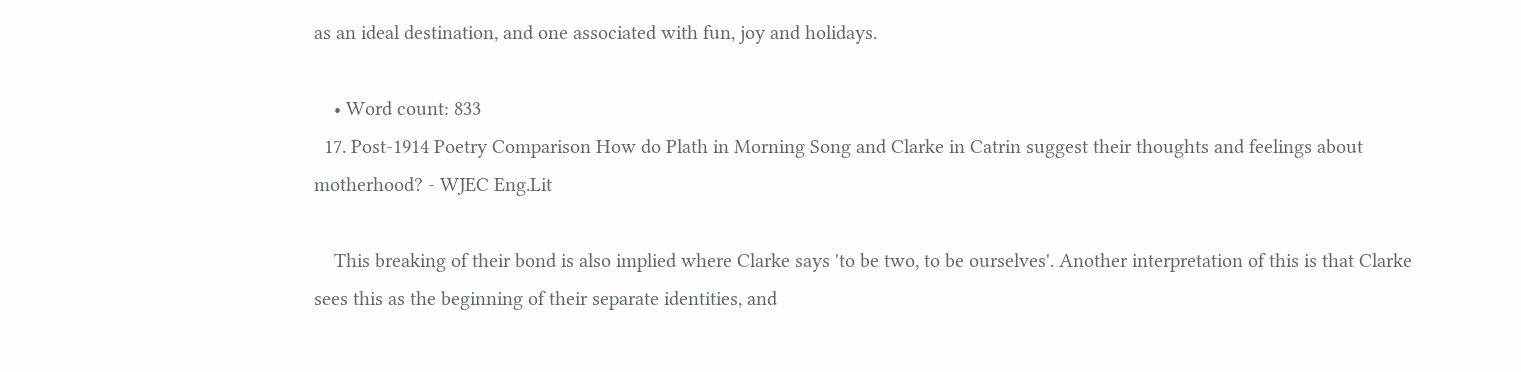as an ideal destination, and one associated with fun, joy and holidays.

    • Word count: 833
  17. Post-1914 Poetry Comparison How do Plath in Morning Song and Clarke in Catrin suggest their thoughts and feelings about motherhood? - WJEC Eng.Lit

    This breaking of their bond is also implied where Clarke says 'to be two, to be ourselves'. Another interpretation of this is that Clarke sees this as the beginning of their separate identities, and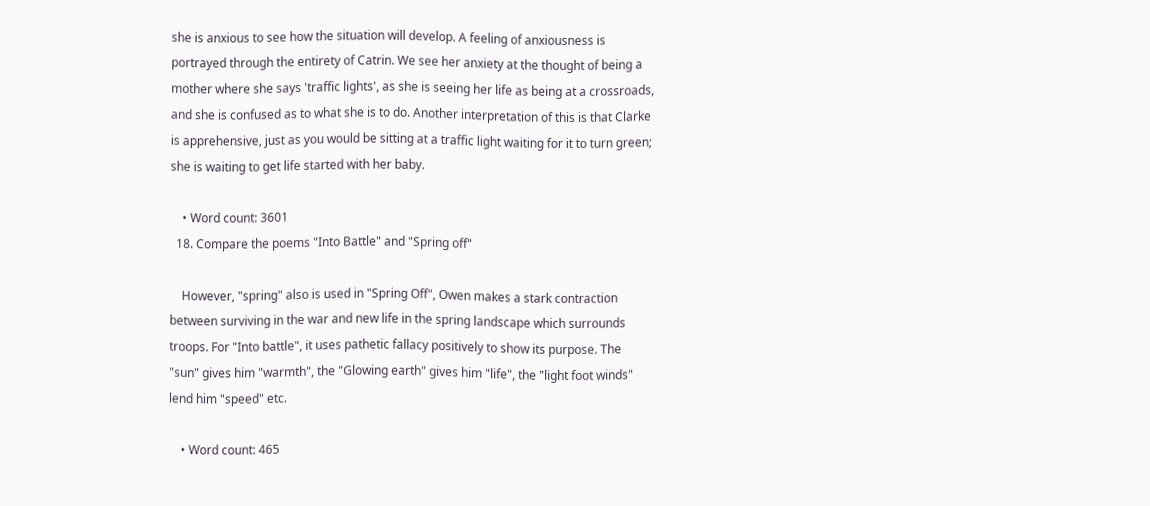she is anxious to see how the situation will develop. A feeling of anxiousness is portrayed through the entirety of Catrin. We see her anxiety at the thought of being a mother where she says 'traffic lights', as she is seeing her life as being at a crossroads, and she is confused as to what she is to do. Another interpretation of this is that Clarke is apprehensive, just as you would be sitting at a traffic light waiting for it to turn green; she is waiting to get life started with her baby.

    • Word count: 3601
  18. Compare the poems "Into Battle" and "Spring off"

    However, "spring" also is used in "Spring Off", Owen makes a stark contraction between surviving in the war and new life in the spring landscape which surrounds troops. For "Into battle", it uses pathetic fallacy positively to show its purpose. The "sun" gives him "warmth", the "Glowing earth" gives him "life", the "light foot winds" lend him "speed" etc.

    • Word count: 465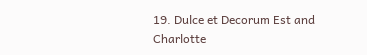19. Dulce et Decorum Est and Charlotte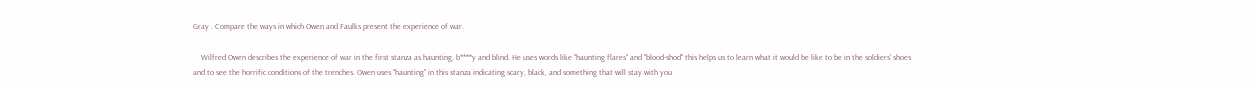Gray . Compare the ways in which Owen and Faulks present the experience of war.

    Wilfred Owen describes the experience of war in the first stanza as haunting, b****y and blind. He uses words like "haunting flares" and "blood-shod" this helps us to learn what it would be like to be in the soldiers' shoes and to see the horrific conditions of the trenches. Owen uses "haunting" in this stanza indicating scary, black, and something that will stay with you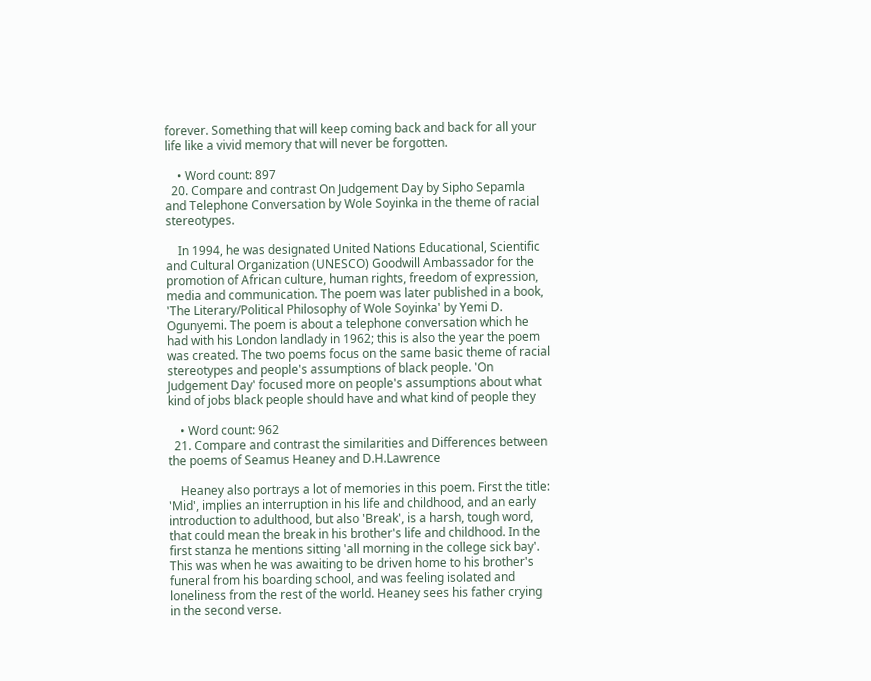forever. Something that will keep coming back and back for all your life like a vivid memory that will never be forgotten.

    • Word count: 897
  20. Compare and contrast On Judgement Day by Sipho Sepamla and Telephone Conversation by Wole Soyinka in the theme of racial stereotypes.

    In 1994, he was designated United Nations Educational, Scientific and Cultural Organization (UNESCO) Goodwill Ambassador for the promotion of African culture, human rights, freedom of expression, media and communication. The poem was later published in a book, 'The Literary/Political Philosophy of Wole Soyinka' by Yemi D. Ogunyemi. The poem is about a telephone conversation which he had with his London landlady in 1962; this is also the year the poem was created. The two poems focus on the same basic theme of racial stereotypes and people's assumptions of black people. 'On Judgement Day' focused more on people's assumptions about what kind of jobs black people should have and what kind of people they

    • Word count: 962
  21. Compare and contrast the similarities and Differences between the poems of Seamus Heaney and D.H.Lawrence

    Heaney also portrays a lot of memories in this poem. First the title: 'Mid', implies an interruption in his life and childhood, and an early introduction to adulthood, but also 'Break', is a harsh, tough word, that could mean the break in his brother's life and childhood. In the first stanza he mentions sitting 'all morning in the college sick bay'. This was when he was awaiting to be driven home to his brother's funeral from his boarding school, and was feeling isolated and loneliness from the rest of the world. Heaney sees his father crying in the second verse.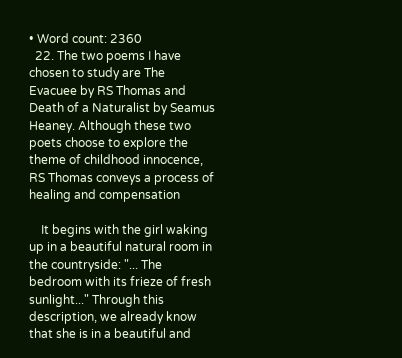• Word count: 2360
  22. The two poems I have chosen to study are The Evacuee by RS Thomas and Death of a Naturalist by Seamus Heaney. Although these two poets choose to explore the theme of childhood innocence, RS Thomas conveys a process of healing and compensation

    It begins with the girl waking up in a beautiful natural room in the countryside: "... The bedroom with its frieze of fresh sunlight..." Through this description, we already know that she is in a beautiful and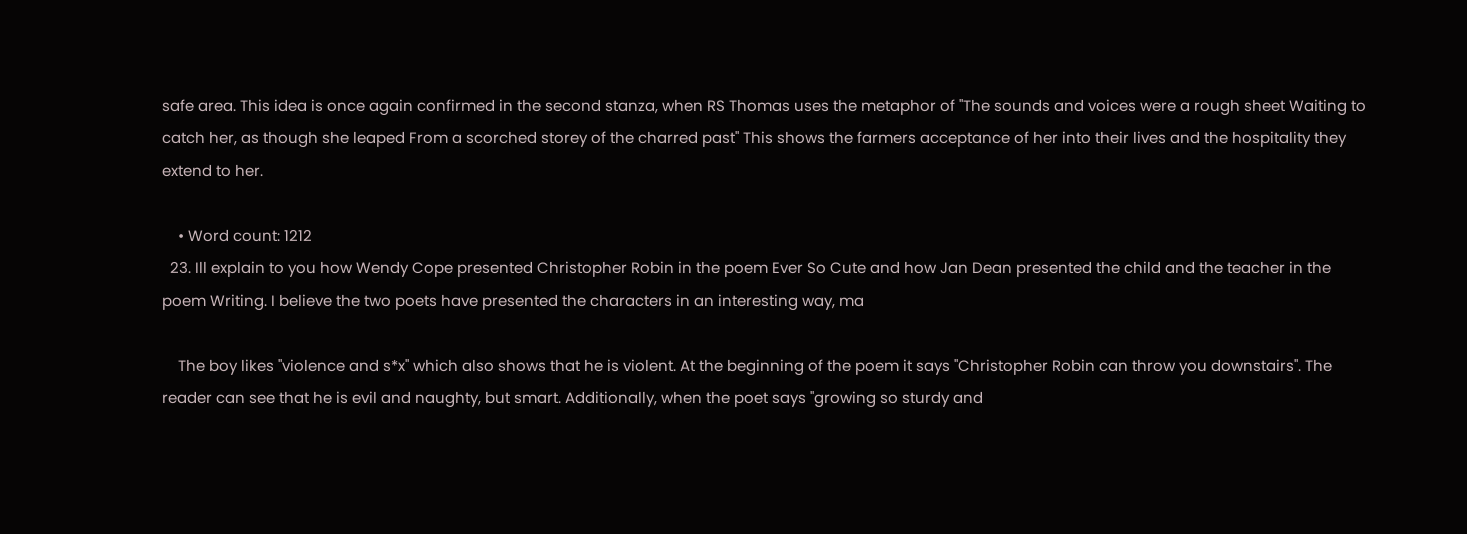safe area. This idea is once again confirmed in the second stanza, when RS Thomas uses the metaphor of "The sounds and voices were a rough sheet Waiting to catch her, as though she leaped From a scorched storey of the charred past" This shows the farmers acceptance of her into their lives and the hospitality they extend to her.

    • Word count: 1212
  23. Ill explain to you how Wendy Cope presented Christopher Robin in the poem Ever So Cute and how Jan Dean presented the child and the teacher in the poem Writing. I believe the two poets have presented the characters in an interesting way, ma

    The boy likes "violence and s*x" which also shows that he is violent. At the beginning of the poem it says "Christopher Robin can throw you downstairs". The reader can see that he is evil and naughty, but smart. Additionally, when the poet says "growing so sturdy and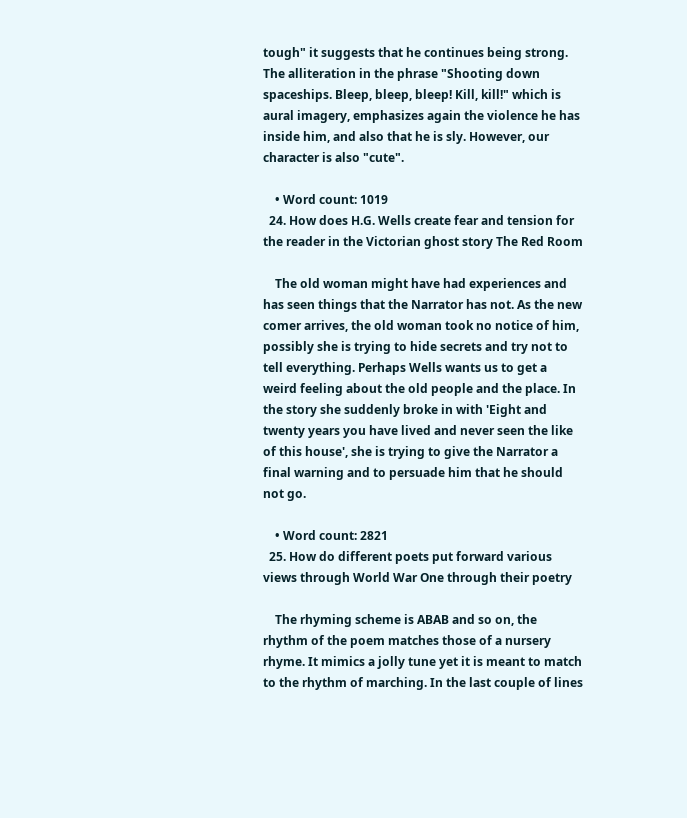tough" it suggests that he continues being strong. The alliteration in the phrase "Shooting down spaceships. Bleep, bleep, bleep! Kill, kill!" which is aural imagery, emphasizes again the violence he has inside him, and also that he is sly. However, our character is also "cute".

    • Word count: 1019
  24. How does H.G. Wells create fear and tension for the reader in the Victorian ghost story The Red Room

    The old woman might have had experiences and has seen things that the Narrator has not. As the new comer arrives, the old woman took no notice of him, possibly she is trying to hide secrets and try not to tell everything. Perhaps Wells wants us to get a weird feeling about the old people and the place. In the story she suddenly broke in with 'Eight and twenty years you have lived and never seen the like of this house', she is trying to give the Narrator a final warning and to persuade him that he should not go.

    • Word count: 2821
  25. How do different poets put forward various views through World War One through their poetry

    The rhyming scheme is ABAB and so on, the rhythm of the poem matches those of a nursery rhyme. It mimics a jolly tune yet it is meant to match to the rhythm of marching. In the last couple of lines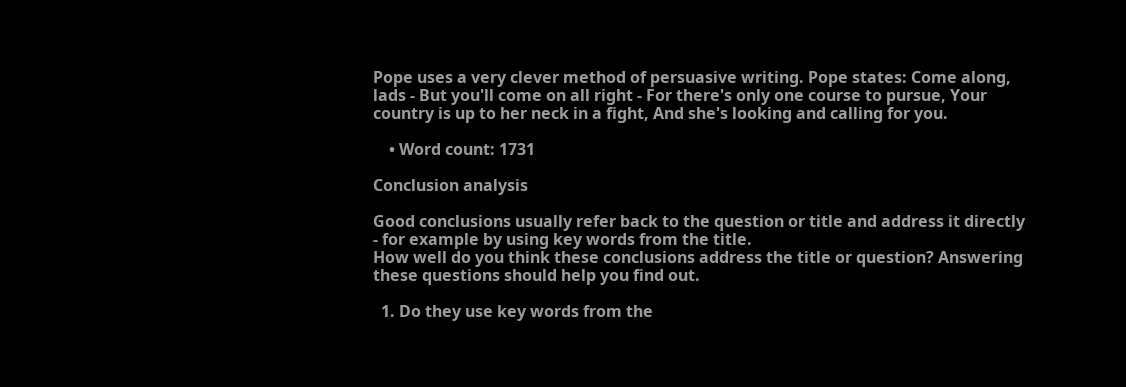Pope uses a very clever method of persuasive writing. Pope states: Come along, lads - But you'll come on all right - For there's only one course to pursue, Your country is up to her neck in a fight, And she's looking and calling for you.

    • Word count: 1731

Conclusion analysis

Good conclusions usually refer back to the question or title and address it directly - for example by using key words from the title.
How well do you think these conclusions address the title or question? Answering these questions should help you find out.

  1. Do they use key words from the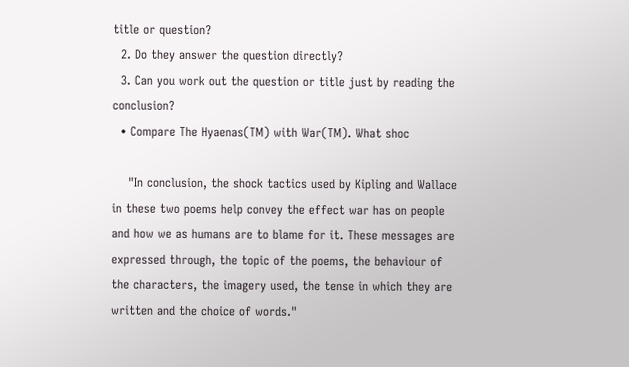title or question?
  2. Do they answer the question directly?
  3. Can you work out the question or title just by reading the conclusion?
  • Compare The Hyaenas(TM) with War(TM). What shoc

    "In conclusion, the shock tactics used by Kipling and Wallace in these two poems help convey the effect war has on people and how we as humans are to blame for it. These messages are expressed through, the topic of the poems, the behaviour of the characters, the imagery used, the tense in which they are written and the choice of words."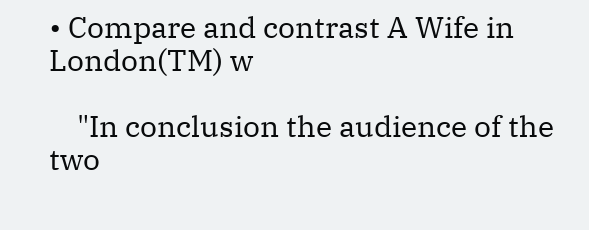• Compare and contrast A Wife in London(TM) w

    "In conclusion the audience of the two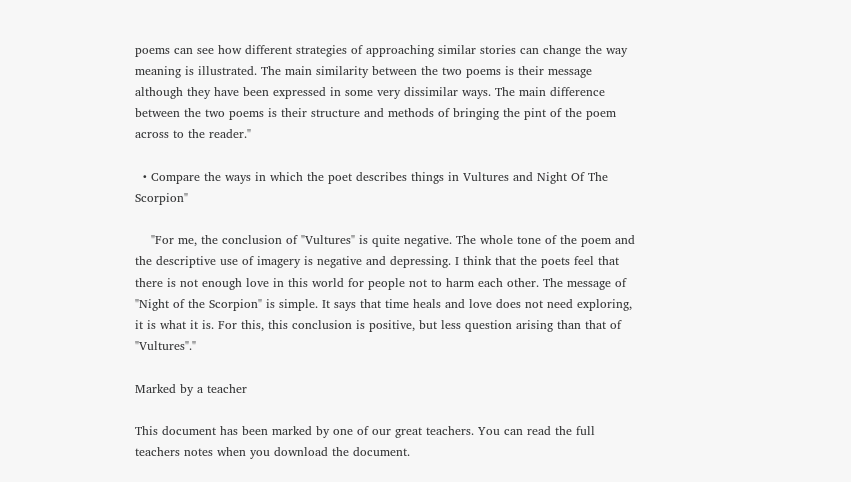poems can see how different strategies of approaching similar stories can change the way meaning is illustrated. The main similarity between the two poems is their message although they have been expressed in some very dissimilar ways. The main difference between the two poems is their structure and methods of bringing the pint of the poem across to the reader."

  • Compare the ways in which the poet describes things in Vultures and Night Of The Scorpion"

    "For me, the conclusion of "Vultures" is quite negative. The whole tone of the poem and the descriptive use of imagery is negative and depressing. I think that the poets feel that there is not enough love in this world for people not to harm each other. The message of "Night of the Scorpion" is simple. It says that time heals and love does not need exploring, it is what it is. For this, this conclusion is positive, but less question arising than that of "Vultures"."

Marked by a teacher

This document has been marked by one of our great teachers. You can read the full teachers notes when you download the document.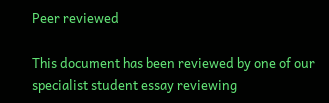Peer reviewed

This document has been reviewed by one of our specialist student essay reviewing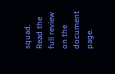squad. Read the full review on the document page.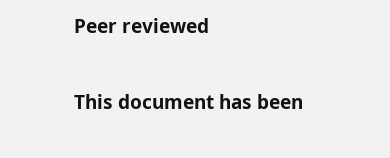Peer reviewed

This document has been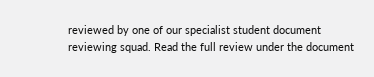reviewed by one of our specialist student document reviewing squad. Read the full review under the document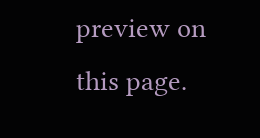preview on this page.